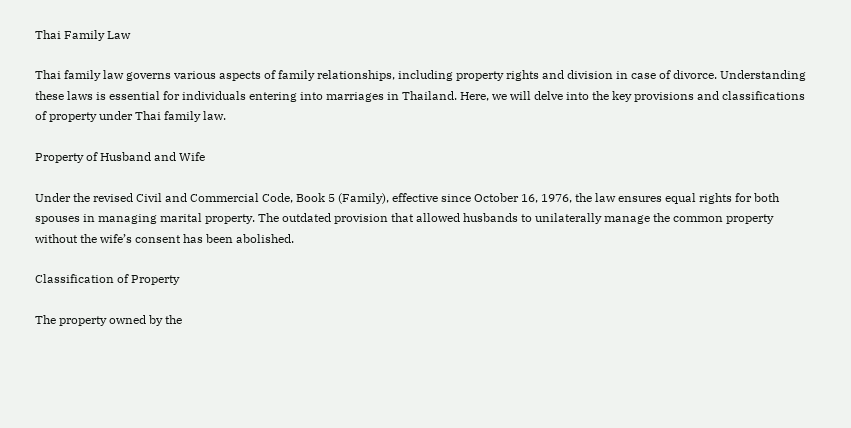Thai Family Law

Thai family law governs various aspects of family relationships, including property rights and division in case of divorce. Understanding these laws is essential for individuals entering into marriages in Thailand. Here, we will delve into the key provisions and classifications of property under Thai family law.

Property of Husband and Wife

Under the revised Civil and Commercial Code, Book 5 (Family), effective since October 16, 1976, the law ensures equal rights for both spouses in managing marital property. The outdated provision that allowed husbands to unilaterally manage the common property without the wife’s consent has been abolished.

Classification of Property

The property owned by the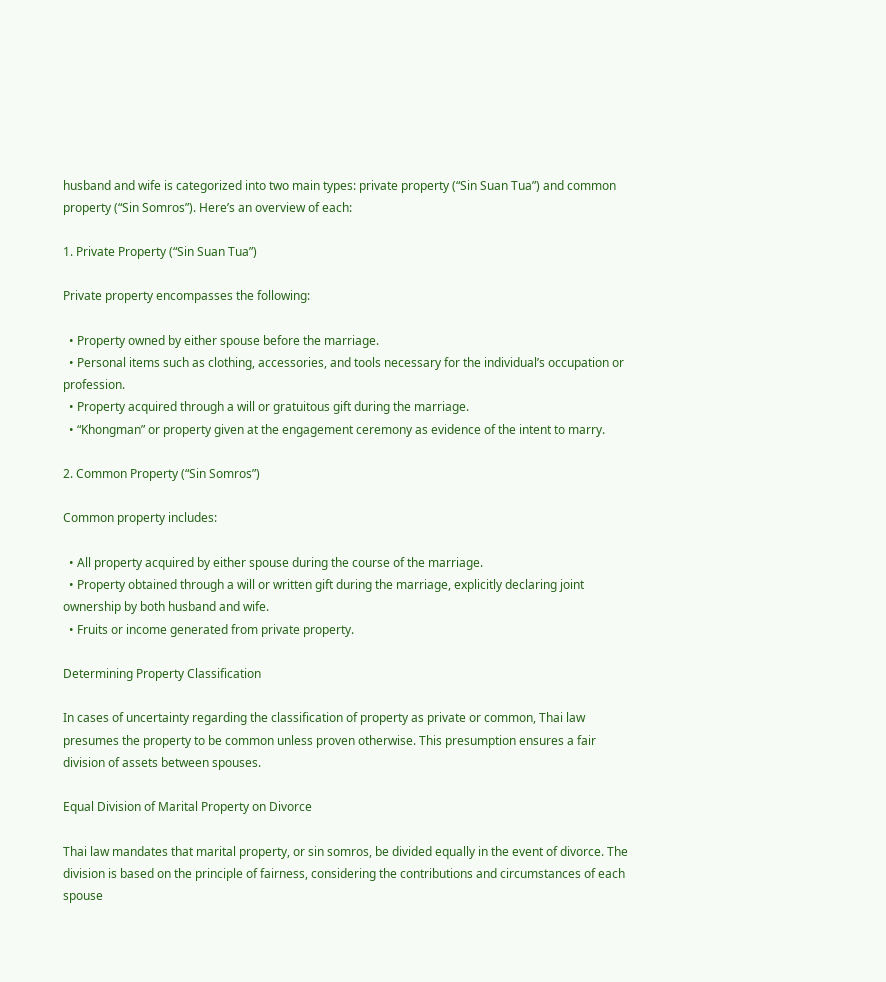husband and wife is categorized into two main types: private property (“Sin Suan Tua”) and common property (“Sin Somros”). Here’s an overview of each:

1. Private Property (“Sin Suan Tua”)

Private property encompasses the following:

  • Property owned by either spouse before the marriage.
  • Personal items such as clothing, accessories, and tools necessary for the individual’s occupation or profession.
  • Property acquired through a will or gratuitous gift during the marriage.
  • “Khongman” or property given at the engagement ceremony as evidence of the intent to marry.

2. Common Property (“Sin Somros”)

Common property includes:

  • All property acquired by either spouse during the course of the marriage.
  • Property obtained through a will or written gift during the marriage, explicitly declaring joint ownership by both husband and wife.
  • Fruits or income generated from private property.

Determining Property Classification

In cases of uncertainty regarding the classification of property as private or common, Thai law presumes the property to be common unless proven otherwise. This presumption ensures a fair division of assets between spouses.

Equal Division of Marital Property on Divorce

Thai law mandates that marital property, or sin somros, be divided equally in the event of divorce. The division is based on the principle of fairness, considering the contributions and circumstances of each spouse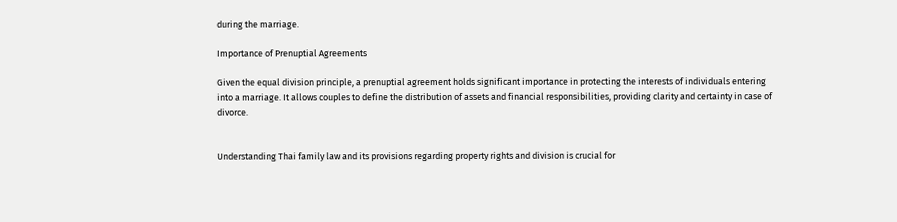during the marriage.

Importance of Prenuptial Agreements

Given the equal division principle, a prenuptial agreement holds significant importance in protecting the interests of individuals entering into a marriage. It allows couples to define the distribution of assets and financial responsibilities, providing clarity and certainty in case of divorce.


Understanding Thai family law and its provisions regarding property rights and division is crucial for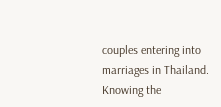couples entering into marriages in Thailand. Knowing the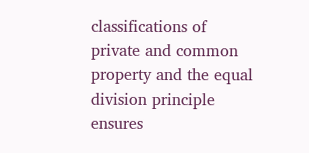classifications of private and common property and the equal division principle ensures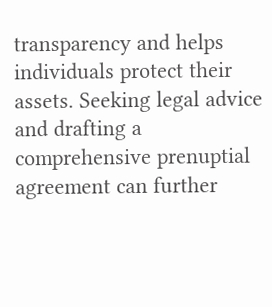transparency and helps individuals protect their assets. Seeking legal advice and drafting a comprehensive prenuptial agreement can further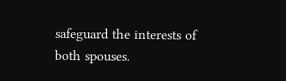safeguard the interests of both spouses.